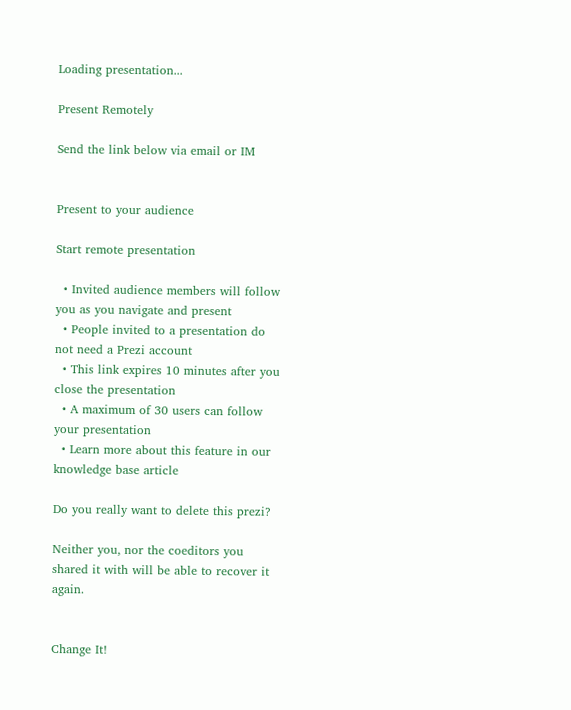Loading presentation...

Present Remotely

Send the link below via email or IM


Present to your audience

Start remote presentation

  • Invited audience members will follow you as you navigate and present
  • People invited to a presentation do not need a Prezi account
  • This link expires 10 minutes after you close the presentation
  • A maximum of 30 users can follow your presentation
  • Learn more about this feature in our knowledge base article

Do you really want to delete this prezi?

Neither you, nor the coeditors you shared it with will be able to recover it again.


Change It!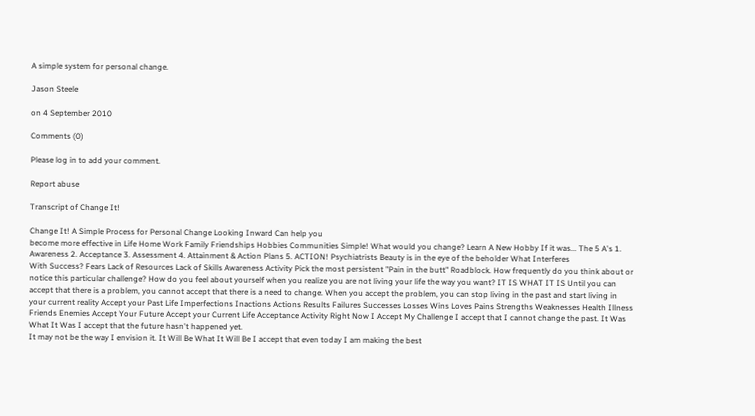A simple system for personal change.

Jason Steele

on 4 September 2010

Comments (0)

Please log in to add your comment.

Report abuse

Transcript of Change It!

Change It! A Simple Process for Personal Change Looking Inward Can help you
become more effective in Life Home Work Family Friendships Hobbies Communities Simple! What would you change? Learn A New Hobby If it was... The 5 A's 1. Awareness 2. Acceptance 3. Assessment 4. Attainment & Action Plans 5. ACTION! Psychiatrists Beauty is in the eye of the beholder What Interferes
With Success? Fears Lack of Resources Lack of Skills Awareness Activity Pick the most persistent "Pain in the butt" Roadblock. How frequently do you think about or notice this particular challenge? How do you feel about yourself when you realize you are not living your life the way you want? IT IS WHAT IT IS Until you can accept that there is a problem, you cannot accept that there is a need to change. When you accept the problem, you can stop living in the past and start living in your current reality Accept your Past Life Imperfections Inactions Actions Results Failures Successes Losses Wins Loves Pains Strengths Weaknesses Health Illness Friends Enemies Accept Your Future Accept your Current Life Acceptance Activity Right Now I Accept My Challenge I accept that I cannot change the past. It Was What It Was I accept that the future hasn't happened yet.
It may not be the way I envision it. It Will Be What It Will Be I accept that even today I am making the best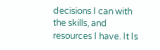decisions I can with the skills, and resources I have. It Is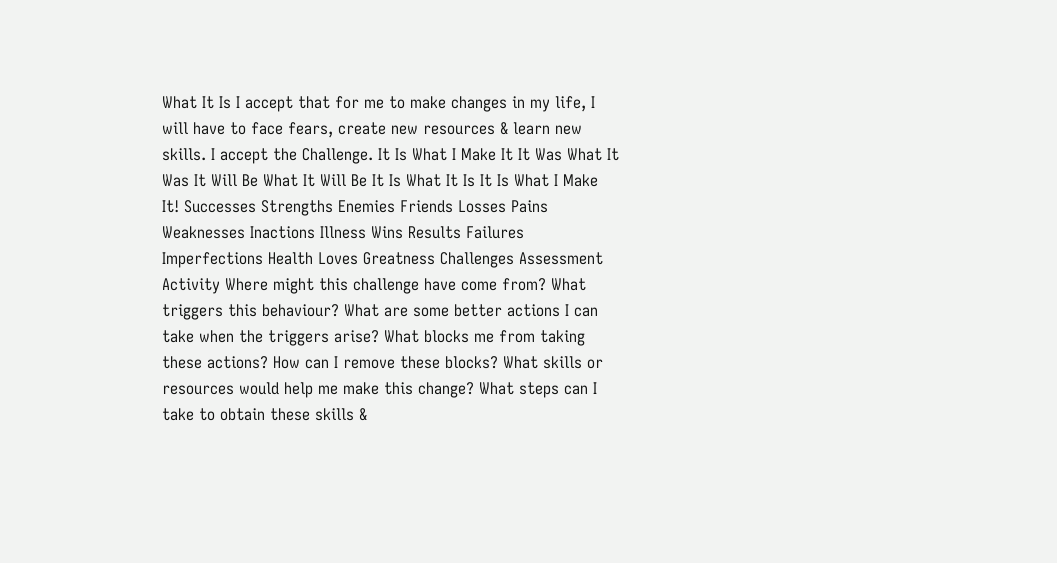What It Is I accept that for me to make changes in my life, I will have to face fears, create new resources & learn new skills. I accept the Challenge. It Is What I Make It It Was What It Was It Will Be What It Will Be It Is What It Is It Is What I Make It! Successes Strengths Enemies Friends Losses Pains Weaknesses Inactions Illness Wins Results Failures Imperfections Health Loves Greatness Challenges Assessment Activity Where might this challenge have come from? What triggers this behaviour? What are some better actions I can take when the triggers arise? What blocks me from taking these actions? How can I remove these blocks? What skills or resources would help me make this change? What steps can I take to obtain these skills &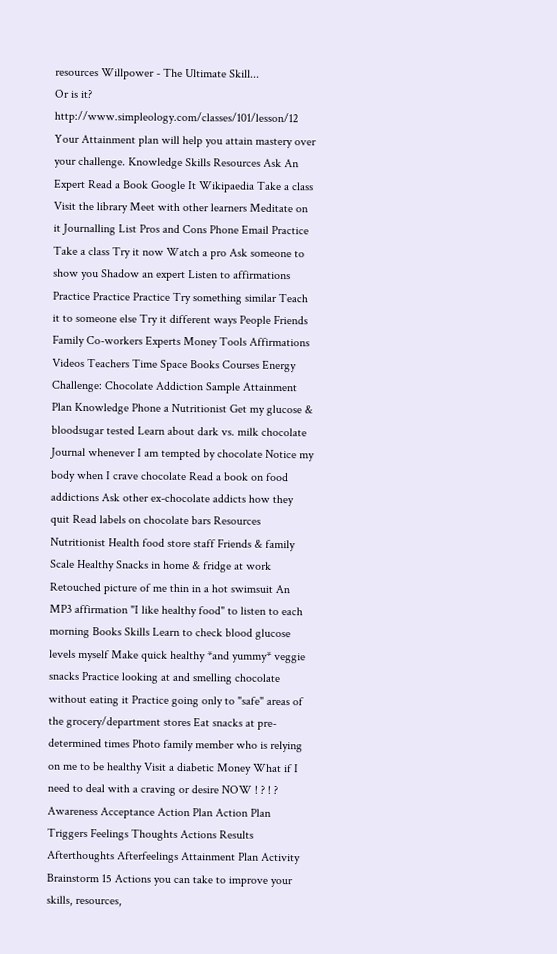resources Willpower - The Ultimate Skill...
Or is it? http://www.simpleology.com/classes/101/lesson/12 Your Attainment plan will help you attain mastery over your challenge. Knowledge Skills Resources Ask An Expert Read a Book Google It Wikipaedia Take a class Visit the library Meet with other learners Meditate on it Journalling List Pros and Cons Phone Email Practice Take a class Try it now Watch a pro Ask someone to show you Shadow an expert Listen to affirmations Practice Practice Practice Try something similar Teach it to someone else Try it different ways People Friends Family Co-workers Experts Money Tools Affirmations Videos Teachers Time Space Books Courses Energy Challenge: Chocolate Addiction Sample Attainment Plan Knowledge Phone a Nutritionist Get my glucose & bloodsugar tested Learn about dark vs. milk chocolate Journal whenever I am tempted by chocolate Notice my body when I crave chocolate Read a book on food addictions Ask other ex-chocolate addicts how they quit Read labels on chocolate bars Resources Nutritionist Health food store staff Friends & family Scale Healthy Snacks in home & fridge at work
Retouched picture of me thin in a hot swimsuit An MP3 affirmation "I like healthy food" to listen to each morning Books Skills Learn to check blood glucose levels myself Make quick healthy *and yummy* veggie snacks Practice looking at and smelling chocolate without eating it Practice going only to "safe" areas of the grocery/department stores Eat snacks at pre-determined times Photo family member who is relying on me to be healthy Visit a diabetic Money What if I need to deal with a craving or desire NOW ! ? ! ? Awareness Acceptance Action Plan Action Plan Triggers Feelings Thoughts Actions Results Afterthoughts Afterfeelings Attainment Plan Activity Brainstorm 15 Actions you can take to improve your skills, resources,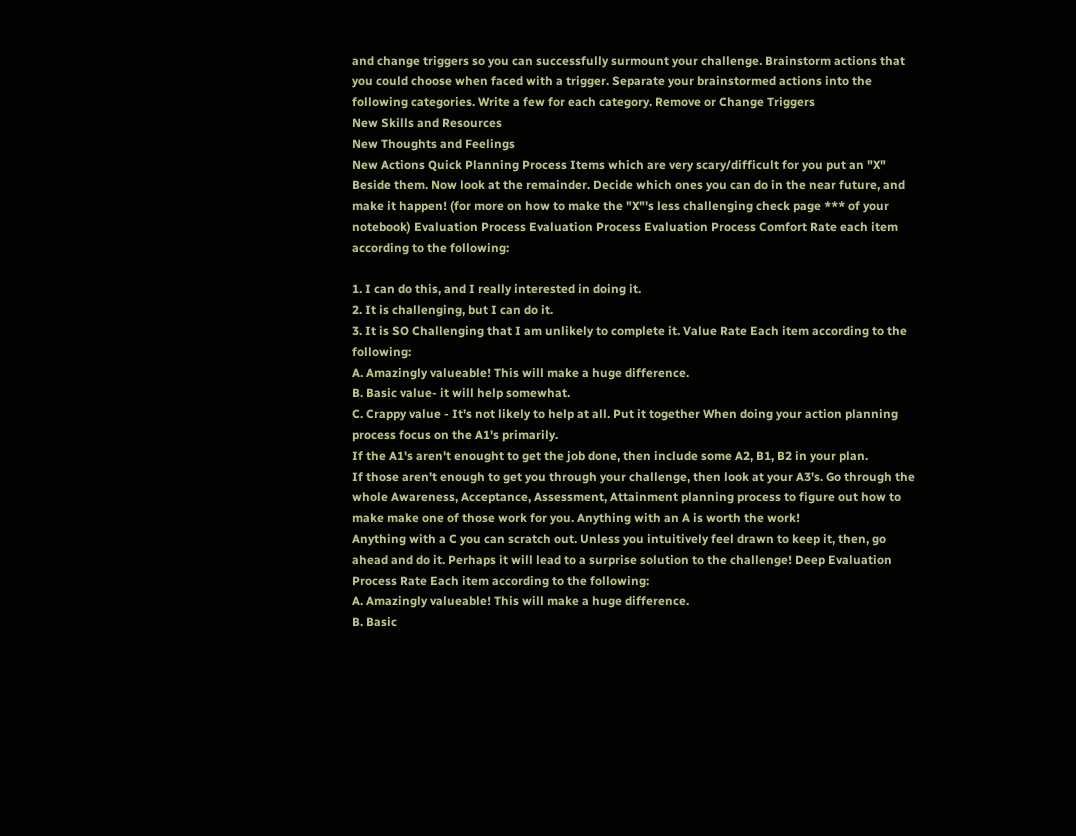and change triggers so you can successfully surmount your challenge. Brainstorm actions that you could choose when faced with a trigger. Separate your brainstormed actions into the following categories. Write a few for each category. Remove or Change Triggers
New Skills and Resources
New Thoughts and Feelings
New Actions Quick Planning Process Items which are very scary/difficult for you put an "X" Beside them. Now look at the remainder. Decide which ones you can do in the near future, and make it happen! (for more on how to make the "X"'s less challenging check page *** of your notebook) Evaluation Process Evaluation Process Evaluation Process Comfort Rate each item according to the following:

1. I can do this, and I really interested in doing it.
2. It is challenging, but I can do it.
3. It is SO Challenging that I am unlikely to complete it. Value Rate Each item according to the following:
A. Amazingly valueable! This will make a huge difference.
B. Basic value- it will help somewhat.
C. Crappy value - It's not likely to help at all. Put it together When doing your action planning process focus on the A1's primarily.
If the A1's aren't enought to get the job done, then include some A2, B1, B2 in your plan.
If those aren't enough to get you through your challenge, then look at your A3's. Go through the whole Awareness, Acceptance, Assessment, Attainment planning process to figure out how to make make one of those work for you. Anything with an A is worth the work!
Anything with a C you can scratch out. Unless you intuitively feel drawn to keep it, then, go ahead and do it. Perhaps it will lead to a surprise solution to the challenge! Deep Evaluation Process Rate Each item according to the following:
A. Amazingly valueable! This will make a huge difference.
B. Basic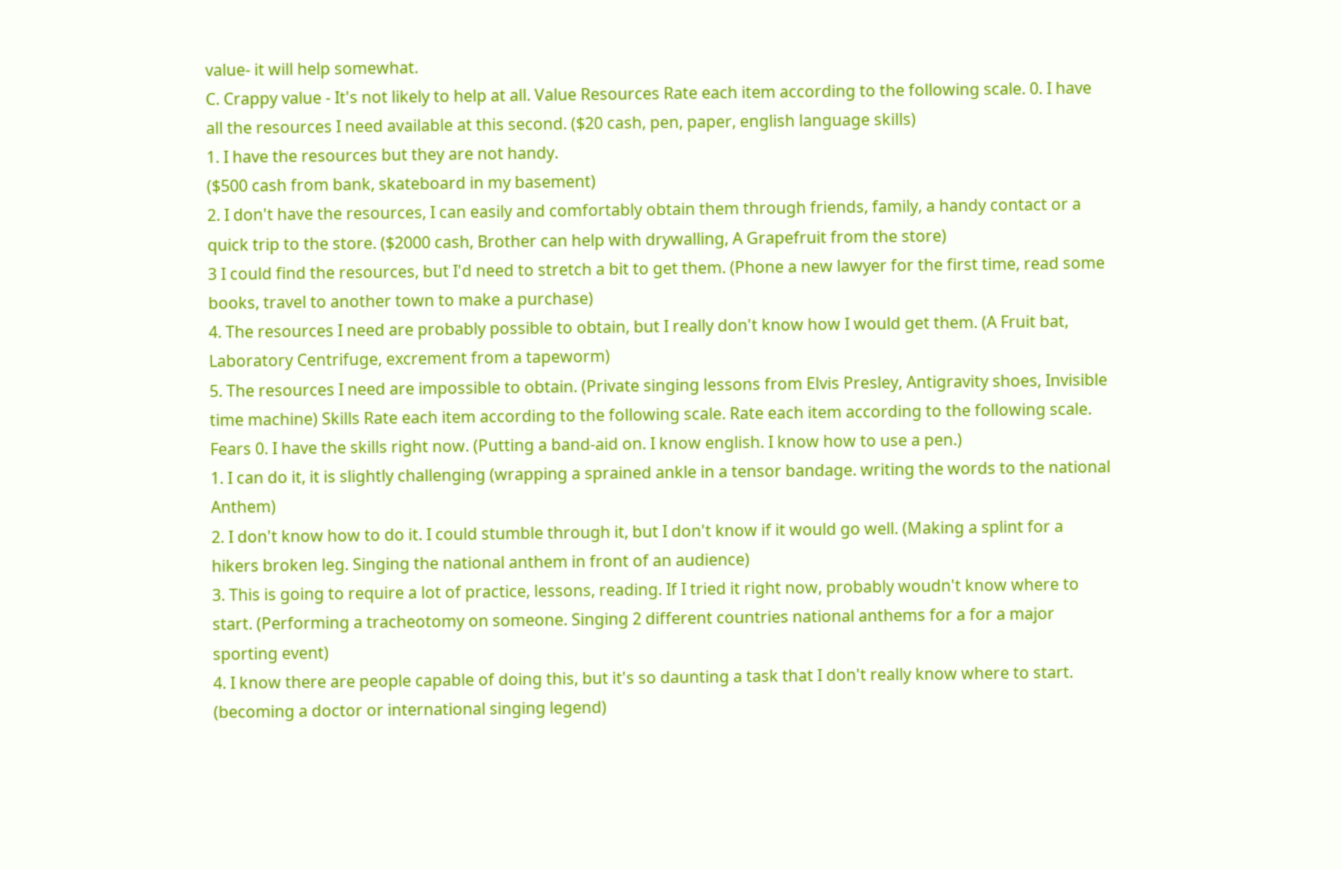value- it will help somewhat.
C. Crappy value - It's not likely to help at all. Value Resources Rate each item according to the following scale. 0. I have all the resources I need available at this second. ($20 cash, pen, paper, english language skills)
1. I have the resources but they are not handy.
($500 cash from bank, skateboard in my basement)
2. I don't have the resources, I can easily and comfortably obtain them through friends, family, a handy contact or a quick trip to the store. ($2000 cash, Brother can help with drywalling, A Grapefruit from the store)
3 I could find the resources, but I'd need to stretch a bit to get them. (Phone a new lawyer for the first time, read some books, travel to another town to make a purchase)
4. The resources I need are probably possible to obtain, but I really don't know how I would get them. (A Fruit bat, Laboratory Centrifuge, excrement from a tapeworm)
5. The resources I need are impossible to obtain. (Private singing lessons from Elvis Presley, Antigravity shoes, Invisible time machine) Skills Rate each item according to the following scale. Rate each item according to the following scale. Fears 0. I have the skills right now. (Putting a band-aid on. I know english. I know how to use a pen.)
1. I can do it, it is slightly challenging (wrapping a sprained ankle in a tensor bandage. writing the words to the national Anthem)
2. I don't know how to do it. I could stumble through it, but I don't know if it would go well. (Making a splint for a hikers broken leg. Singing the national anthem in front of an audience)
3. This is going to require a lot of practice, lessons, reading. If I tried it right now, probably woudn't know where to start. (Performing a tracheotomy on someone. Singing 2 different countries national anthems for a for a major sporting event)
4. I know there are people capable of doing this, but it's so daunting a task that I don't really know where to start. (becoming a doctor or international singing legend)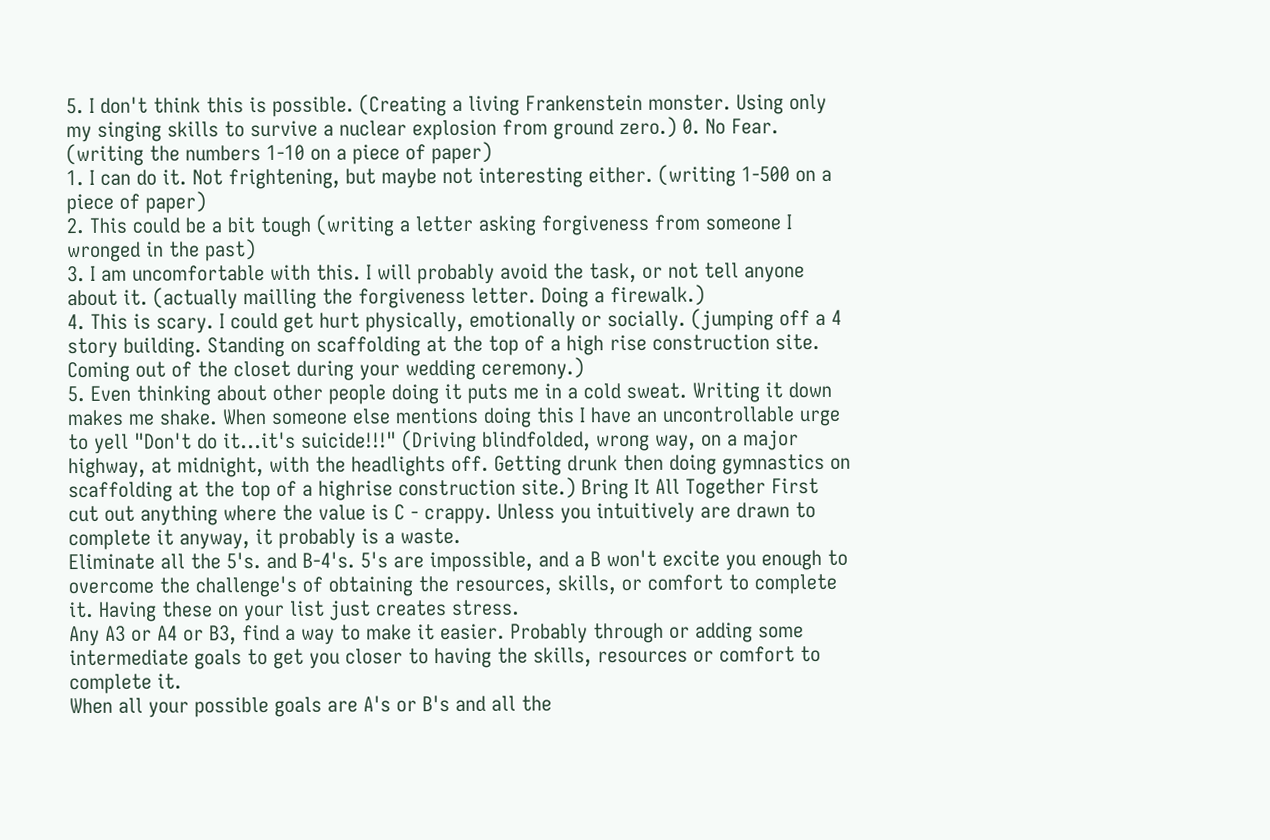5. I don't think this is possible. (Creating a living Frankenstein monster. Using only my singing skills to survive a nuclear explosion from ground zero.) 0. No Fear. (writing the numbers 1-10 on a piece of paper)
1. I can do it. Not frightening, but maybe not interesting either. (writing 1-500 on a piece of paper)
2. This could be a bit tough (writing a letter asking forgiveness from someone I wronged in the past)
3. I am uncomfortable with this. I will probably avoid the task, or not tell anyone about it. (actually mailling the forgiveness letter. Doing a firewalk.)
4. This is scary. I could get hurt physically, emotionally or socially. (jumping off a 4 story building. Standing on scaffolding at the top of a high rise construction site. Coming out of the closet during your wedding ceremony.)
5. Even thinking about other people doing it puts me in a cold sweat. Writing it down makes me shake. When someone else mentions doing this I have an uncontrollable urge to yell "Don't do it...it's suicide!!!" (Driving blindfolded, wrong way, on a major highway, at midnight, with the headlights off. Getting drunk then doing gymnastics on scaffolding at the top of a highrise construction site.) Bring It All Together First cut out anything where the value is C - crappy. Unless you intuitively are drawn to complete it anyway, it probably is a waste.
Eliminate all the 5's. and B-4's. 5's are impossible, and a B won't excite you enough to overcome the challenge's of obtaining the resources, skills, or comfort to complete it. Having these on your list just creates stress.
Any A3 or A4 or B3, find a way to make it easier. Probably through or adding some intermediate goals to get you closer to having the skills, resources or comfort to complete it.
When all your possible goals are A's or B's and all the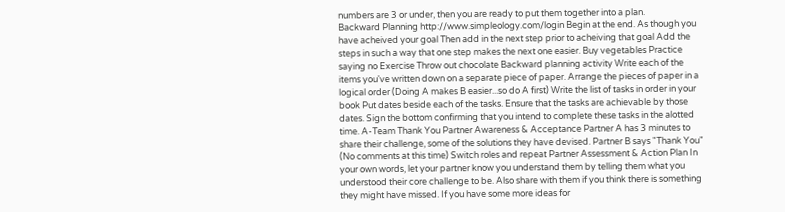numbers are 3 or under, then you are ready to put them together into a plan.
Backward Planning http://www.simpleology.com/login Begin at the end. As though you have acheived your goal Then add in the next step prior to acheiving that goal Add the steps in such a way that one step makes the next one easier. Buy vegetables Practice saying no Exercise Throw out chocolate Backward planning activity Write each of the items you've written down on a separate piece of paper. Arrange the pieces of paper in a logical order (Doing A makes B easier...so do A first) Write the list of tasks in order in your book Put dates beside each of the tasks. Ensure that the tasks are achievable by those dates. Sign the bottom confirming that you intend to complete these tasks in the alotted time. A-Team Thank You Partner Awareness & Acceptance Partner A has 3 minutes to share their challenge, some of the solutions they have devised. Partner B says "Thank You" (No comments at this time) Switch roles and repeat Partner Assessment & Action Plan In your own words, let your partner know you understand them by telling them what you understood their core challenge to be. Also share with them if you think there is something they might have missed. If you have some more ideas for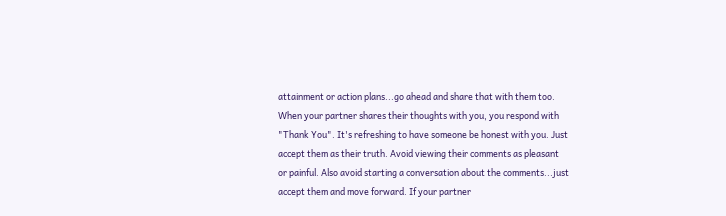attainment or action plans...go ahead and share that with them too. When your partner shares their thoughts with you, you respond with "Thank You". It's refreshing to have someone be honest with you. Just accept them as their truth. Avoid viewing their comments as pleasant or painful. Also avoid starting a conversation about the comments...just accept them and move forward. If your partner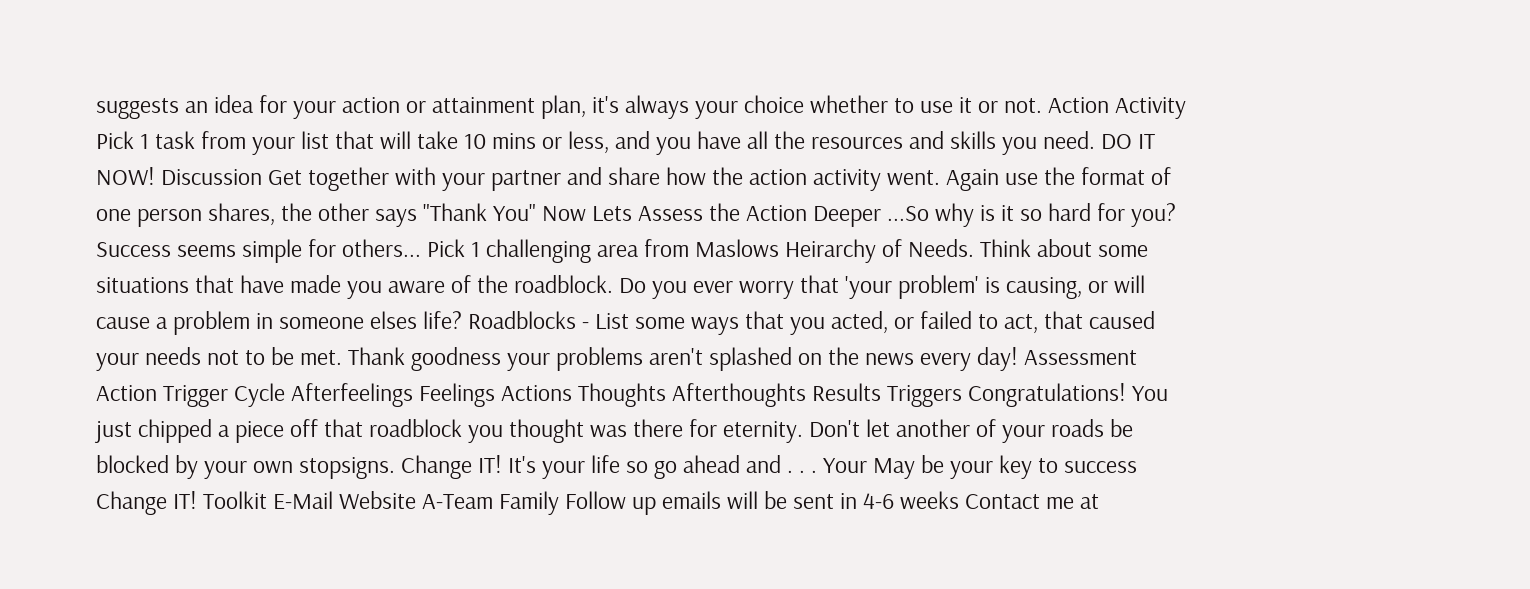suggests an idea for your action or attainment plan, it's always your choice whether to use it or not. Action Activity Pick 1 task from your list that will take 10 mins or less, and you have all the resources and skills you need. DO IT NOW! Discussion Get together with your partner and share how the action activity went. Again use the format of one person shares, the other says "Thank You" Now Lets Assess the Action Deeper ...So why is it so hard for you? Success seems simple for others... Pick 1 challenging area from Maslows Heirarchy of Needs. Think about some situations that have made you aware of the roadblock. Do you ever worry that 'your problem' is causing, or will cause a problem in someone elses life? Roadblocks - List some ways that you acted, or failed to act, that caused your needs not to be met. Thank goodness your problems aren't splashed on the news every day! Assessment Action Trigger Cycle Afterfeelings Feelings Actions Thoughts Afterthoughts Results Triggers Congratulations! You just chipped a piece off that roadblock you thought was there for eternity. Don't let another of your roads be blocked by your own stopsigns. Change IT! It's your life so go ahead and . . . Your May be your key to success Change IT! Toolkit E-Mail Website A-Team Family Follow up emails will be sent in 4-6 weeks Contact me at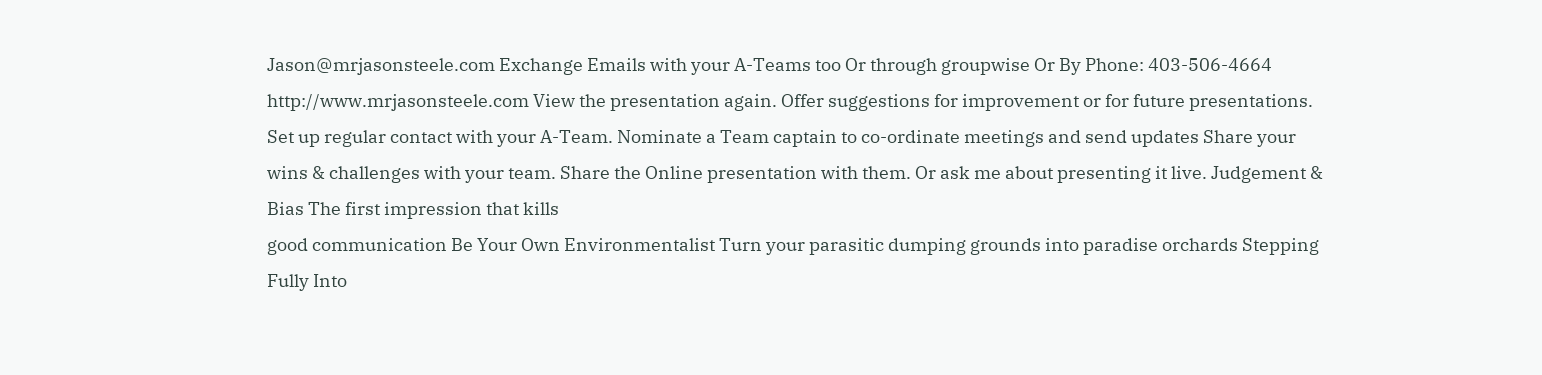Jason@mrjasonsteele.com Exchange Emails with your A-Teams too Or through groupwise Or By Phone: 403-506-4664 http://www.mrjasonsteele.com View the presentation again. Offer suggestions for improvement or for future presentations. Set up regular contact with your A-Team. Nominate a Team captain to co-ordinate meetings and send updates Share your wins & challenges with your team. Share the Online presentation with them. Or ask me about presenting it live. Judgement & Bias The first impression that kills
good communication Be Your Own Environmentalist Turn your parasitic dumping grounds into paradise orchards Stepping Fully Into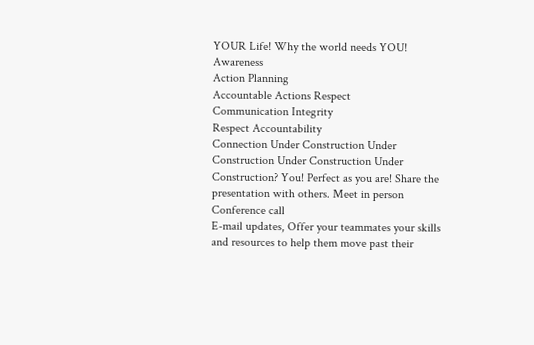YOUR Life! Why the world needs YOU! Awareness
Action Planning
Accountable Actions Respect
Communication Integrity
Respect Accountability
Connection Under Construction Under Construction Under Construction Under Construction? You! Perfect as you are! Share the presentation with others. Meet in person
Conference call
E-mail updates, Offer your teammates your skills and resources to help them move past their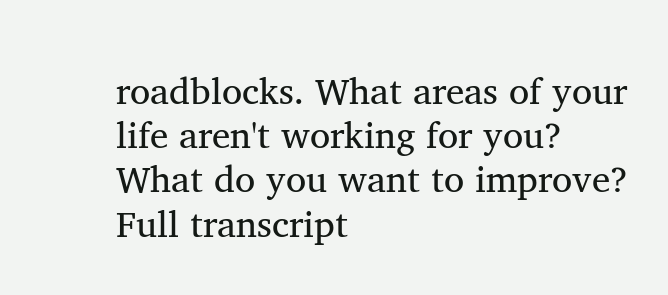roadblocks. What areas of your life aren't working for you?
What do you want to improve?
Full transcript